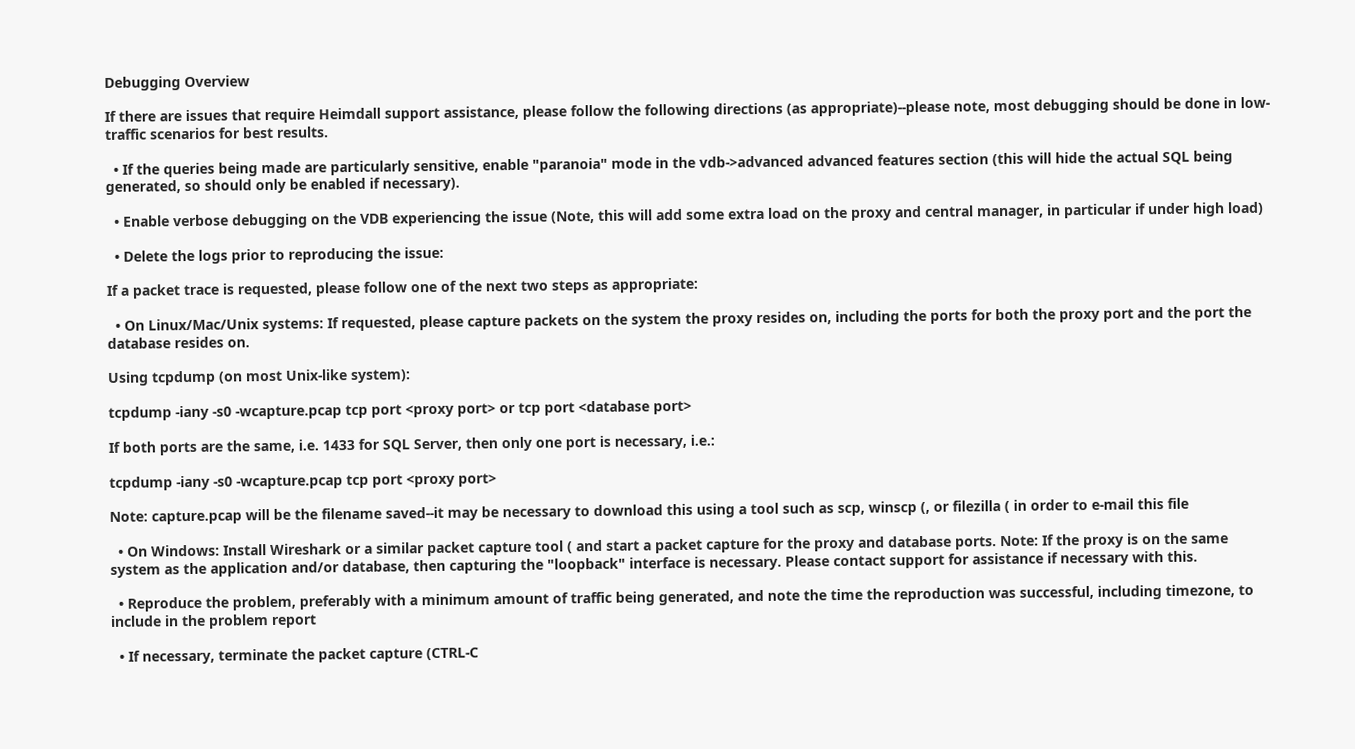Debugging Overview

If there are issues that require Heimdall support assistance, please follow the following directions (as appropriate)--please note, most debugging should be done in low-traffic scenarios for best results.

  • If the queries being made are particularly sensitive, enable "paranoia" mode in the vdb->advanced advanced features section (this will hide the actual SQL being generated, so should only be enabled if necessary).

  • Enable verbose debugging on the VDB experiencing the issue (Note, this will add some extra load on the proxy and central manager, in particular if under high load)

  • Delete the logs prior to reproducing the issue:

If a packet trace is requested, please follow one of the next two steps as appropriate:

  • On Linux/Mac/Unix systems: If requested, please capture packets on the system the proxy resides on, including the ports for both the proxy port and the port the database resides on.

Using tcpdump (on most Unix-like system):

tcpdump -iany -s0 -wcapture.pcap tcp port <proxy port> or tcp port <database port>

If both ports are the same, i.e. 1433 for SQL Server, then only one port is necessary, i.e.:

tcpdump -iany -s0 -wcapture.pcap tcp port <proxy port>

Note: capture.pcap will be the filename saved--it may be necessary to download this using a tool such as scp, winscp (, or filezilla ( in order to e-mail this file

  • On Windows: Install Wireshark or a similar packet capture tool ( and start a packet capture for the proxy and database ports. Note: If the proxy is on the same system as the application and/or database, then capturing the "loopback" interface is necessary. Please contact support for assistance if necessary with this.

  • Reproduce the problem, preferably with a minimum amount of traffic being generated, and note the time the reproduction was successful, including timezone, to include in the problem report

  • If necessary, terminate the packet capture (CTRL-C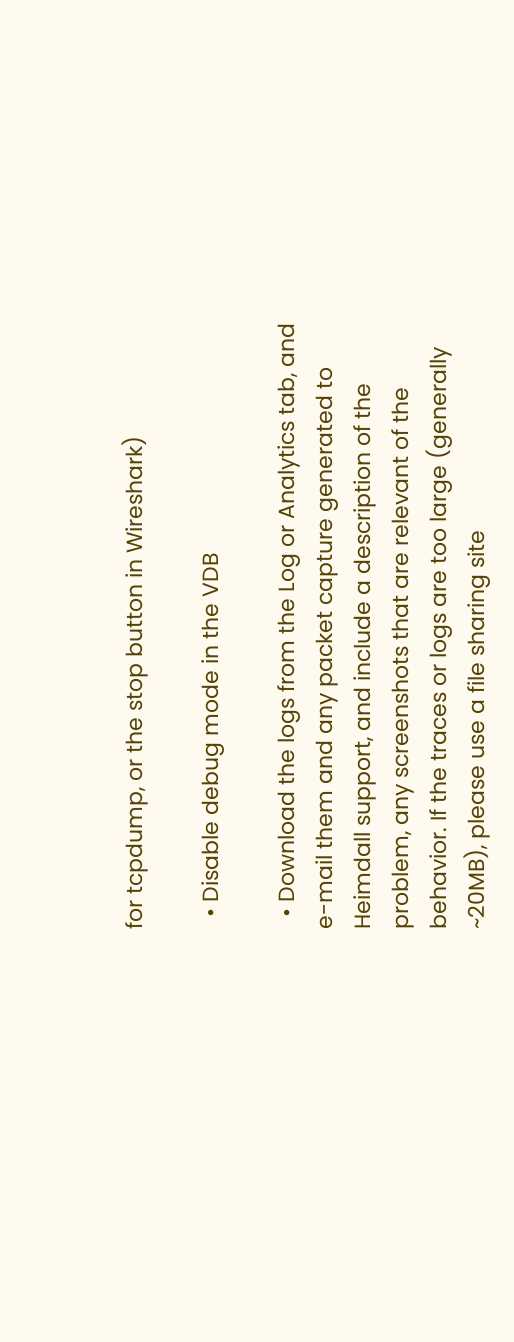for tcpdump, or the stop button in Wireshark)

  • Disable debug mode in the VDB

  • Download the logs from the Log or Analytics tab, and e-mail them and any packet capture generated to Heimdall support, and include a description of the problem, any screenshots that are relevant of the behavior. If the traces or logs are too large (generally ~20MB), please use a file sharing site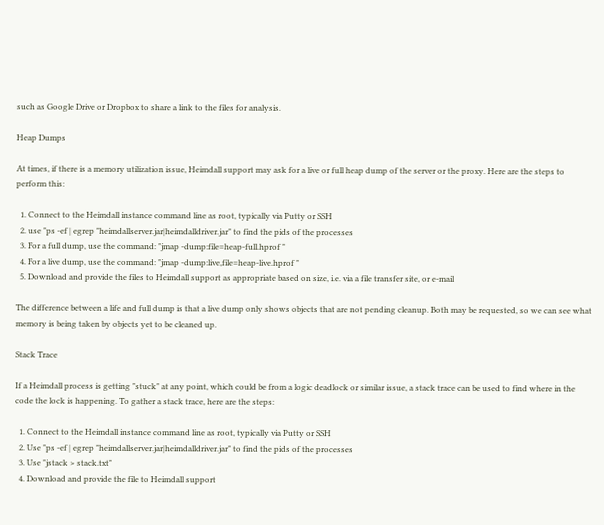such as Google Drive or Dropbox to share a link to the files for analysis.

Heap Dumps

At times, if there is a memory utilization issue, Heimdall support may ask for a live or full heap dump of the server or the proxy. Here are the steps to perform this:

  1. Connect to the Heimdall instance command line as root, typically via Putty or SSH
  2. use "ps -ef | egrep "heimdallserver.jar|heimdalldriver.jar" to find the pids of the processes
  3. For a full dump, use the command: "jmap -dump:file=heap-full.hprof "
  4. For a live dump, use the command: "jmap -dump:live,file=heap-live.hprof "
  5. Download and provide the files to Heimdall support as appropriate based on size, i.e. via a file transfer site, or e-mail

The difference between a life and full dump is that a live dump only shows objects that are not pending cleanup. Both may be requested, so we can see what memory is being taken by objects yet to be cleaned up.

Stack Trace

If a Heimdall process is getting "stuck" at any point, which could be from a logic deadlock or similar issue, a stack trace can be used to find where in the code the lock is happening. To gather a stack trace, here are the steps:

  1. Connect to the Heimdall instance command line as root, typically via Putty or SSH
  2. Use "ps -ef | egrep "heimdallserver.jar|heimdalldriver.jar" to find the pids of the processes
  3. Use "jstack > stack.txt"
  4. Download and provide the file to Heimdall support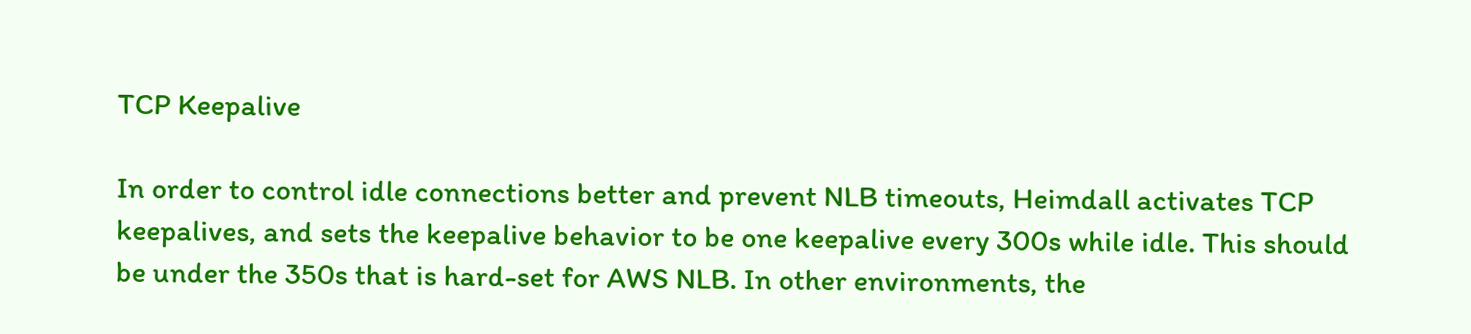TCP Keepalive

In order to control idle connections better and prevent NLB timeouts, Heimdall activates TCP keepalives, and sets the keepalive behavior to be one keepalive every 300s while idle. This should be under the 350s that is hard-set for AWS NLB. In other environments, the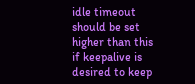idle timeout should be set higher than this if keepalive is desired to keep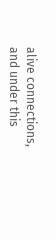alive connections, and under this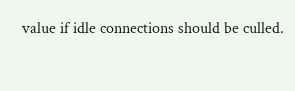value if idle connections should be culled.